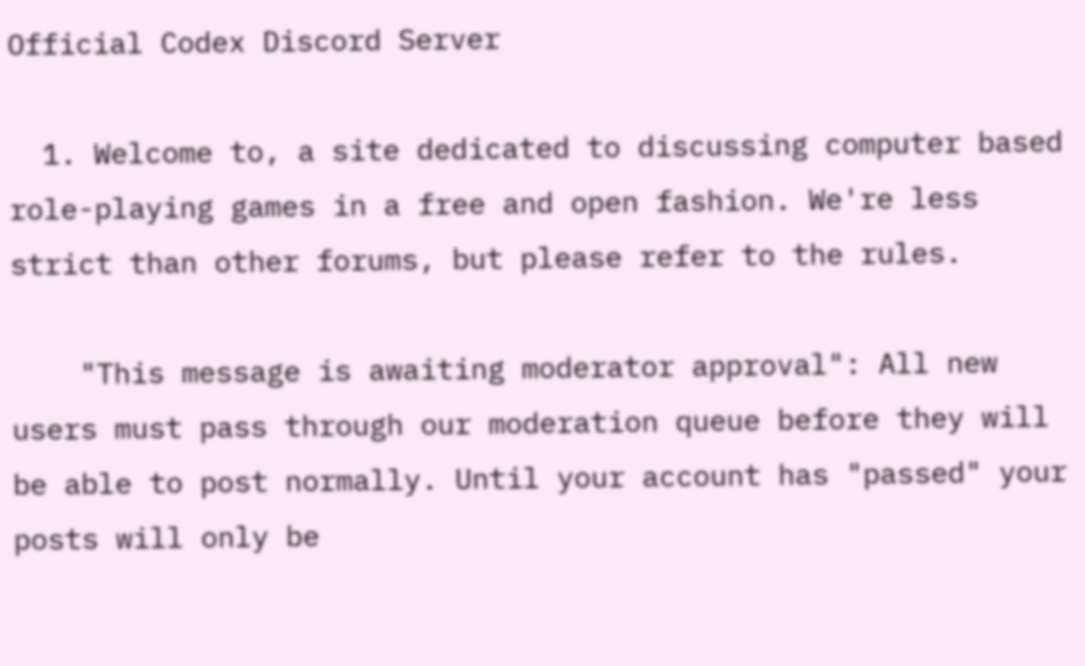Official Codex Discord Server

  1. Welcome to, a site dedicated to discussing computer based role-playing games in a free and open fashion. We're less strict than other forums, but please refer to the rules.

    "This message is awaiting moderator approval": All new users must pass through our moderation queue before they will be able to post normally. Until your account has "passed" your posts will only be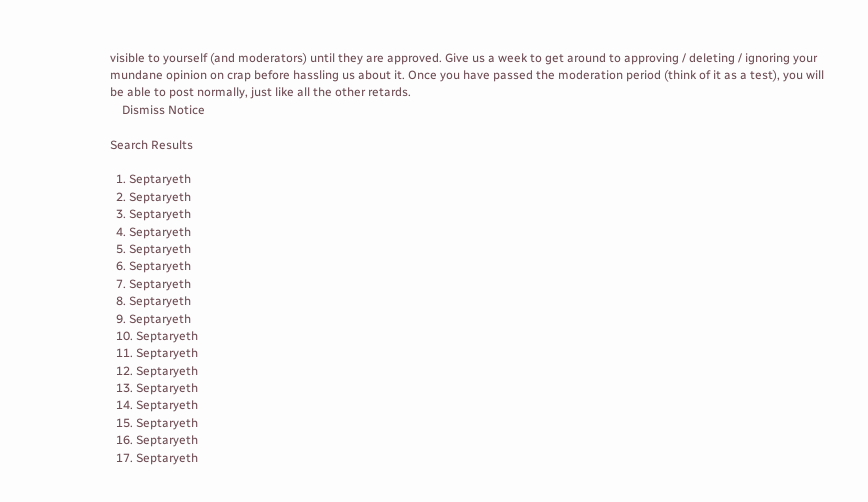visible to yourself (and moderators) until they are approved. Give us a week to get around to approving / deleting / ignoring your mundane opinion on crap before hassling us about it. Once you have passed the moderation period (think of it as a test), you will be able to post normally, just like all the other retards.
    Dismiss Notice

Search Results

  1. Septaryeth
  2. Septaryeth
  3. Septaryeth
  4. Septaryeth
  5. Septaryeth
  6. Septaryeth
  7. Septaryeth
  8. Septaryeth
  9. Septaryeth
  10. Septaryeth
  11. Septaryeth
  12. Septaryeth
  13. Septaryeth
  14. Septaryeth
  15. Septaryeth
  16. Septaryeth
  17. Septaryeth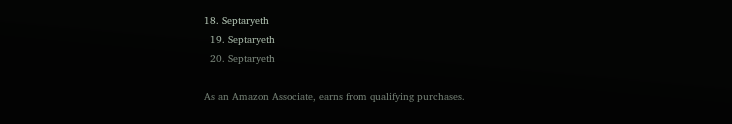18. Septaryeth
  19. Septaryeth
  20. Septaryeth

As an Amazon Associate, earns from qualifying purchases.